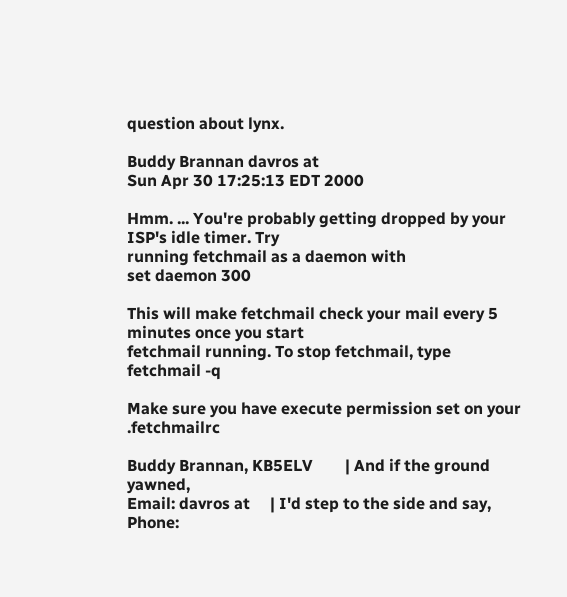question about lynx.

Buddy Brannan davros at
Sun Apr 30 17:25:13 EDT 2000

Hmm. ... You're probably getting dropped by your ISP's idle timer. Try
running fetchmail as a daemon with
set daemon 300

This will make fetchmail check your mail every 5 minutes once you start
fetchmail running. To stop fetchmail, type
fetchmail -q

Make sure you have execute permission set on your .fetchmailrc

Buddy Brannan, KB5ELV        | And if the ground yawned,
Email: davros at     | I'd step to the side and say,
Phone: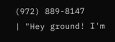(972) 889-8147        | "Hey ground! I'm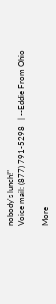nobody's lunch!"
Voice mail: (877) 791-5298   | --Eddie From Ohio

More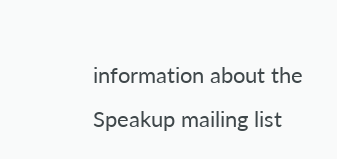information about the Speakup mailing list